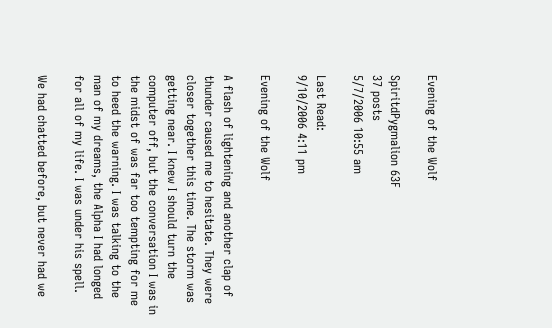Evening of the Wolf

SpiritdPygmalion 63F
37 posts
5/7/2006 10:55 am

Last Read:
9/10/2006 4:11 pm

Evening of the Wolf

A flash of lightening and another clap of thunder caused me to hesitate. They were closer together this time. The storm was getting near. I knew I should turn the computer off, but the conversation I was in the midst of was far too tempting for me to heed the warning. I was talking to the man of my dreams, the Alpha I had longed for all of my life. I was under his spell.

We had chatted before, but never had we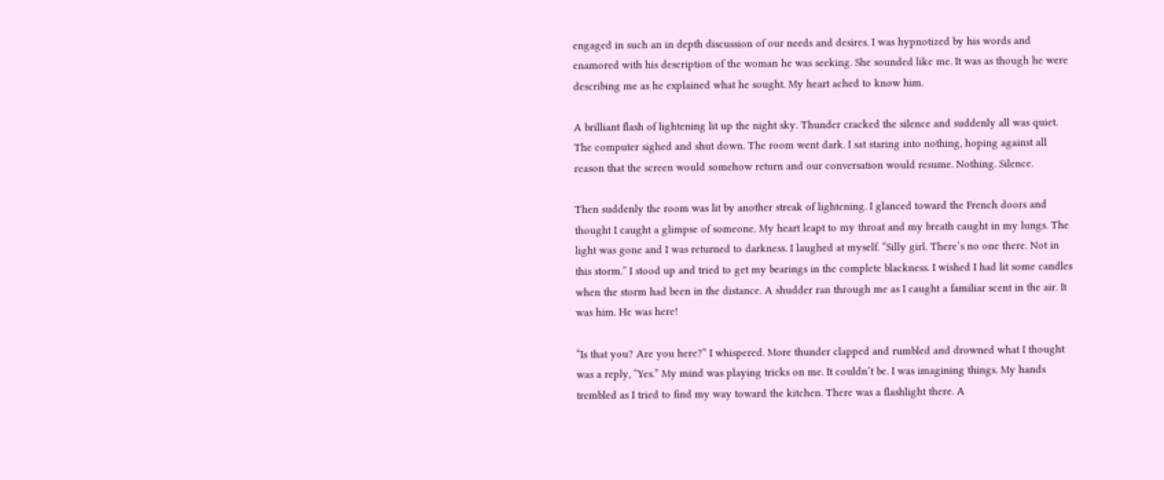engaged in such an in depth discussion of our needs and desires. I was hypnotized by his words and enamored with his description of the woman he was seeking. She sounded like me. It was as though he were describing me as he explained what he sought. My heart ached to know him.

A brilliant flash of lightening lit up the night sky. Thunder cracked the silence and suddenly all was quiet. The computer sighed and shut down. The room went dark. I sat staring into nothing, hoping against all reason that the screen would somehow return and our conversation would resume. Nothing. Silence.

Then suddenly the room was lit by another streak of lightening. I glanced toward the French doors and thought I caught a glimpse of someone. My heart leapt to my throat and my breath caught in my lungs. The light was gone and I was returned to darkness. I laughed at myself. “Silly girl. There’s no one there. Not in this storm.” I stood up and tried to get my bearings in the complete blackness. I wished I had lit some candles when the storm had been in the distance. A shudder ran through me as I caught a familiar scent in the air. It was him. He was here!

“Is that you? Are you here?” I whispered. More thunder clapped and rumbled and drowned what I thought was a reply, “Yes.” My mind was playing tricks on me. It couldn’t be. I was imagining things. My hands trembled as I tried to find my way toward the kitchen. There was a flashlight there. A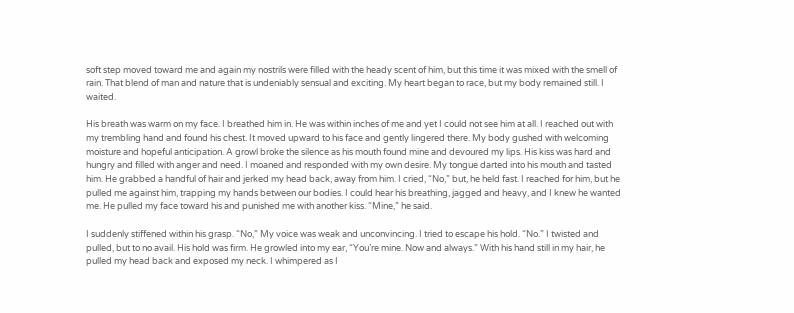soft step moved toward me and again my nostrils were filled with the heady scent of him, but this time it was mixed with the smell of rain. That blend of man and nature that is undeniably sensual and exciting. My heart began to race, but my body remained still. I waited.

His breath was warm on my face. I breathed him in. He was within inches of me and yet I could not see him at all. I reached out with my trembling hand and found his chest. It moved upward to his face and gently lingered there. My body gushed with welcoming moisture and hopeful anticipation. A growl broke the silence as his mouth found mine and devoured my lips. His kiss was hard and hungry and filled with anger and need. I moaned and responded with my own desire. My tongue darted into his mouth and tasted him. He grabbed a handful of hair and jerked my head back, away from him. I cried, “No,” but, he held fast. I reached for him, but he pulled me against him, trapping my hands between our bodies. I could hear his breathing, jagged and heavy, and I knew he wanted me. He pulled my face toward his and punished me with another kiss. “Mine,” he said.

I suddenly stiffened within his grasp. “No,” My voice was weak and unconvincing. I tried to escape his hold. “No.” I twisted and pulled, but to no avail. His hold was firm. He growled into my ear, “You’re mine. Now and always.” With his hand still in my hair, he pulled my head back and exposed my neck. I whimpered as I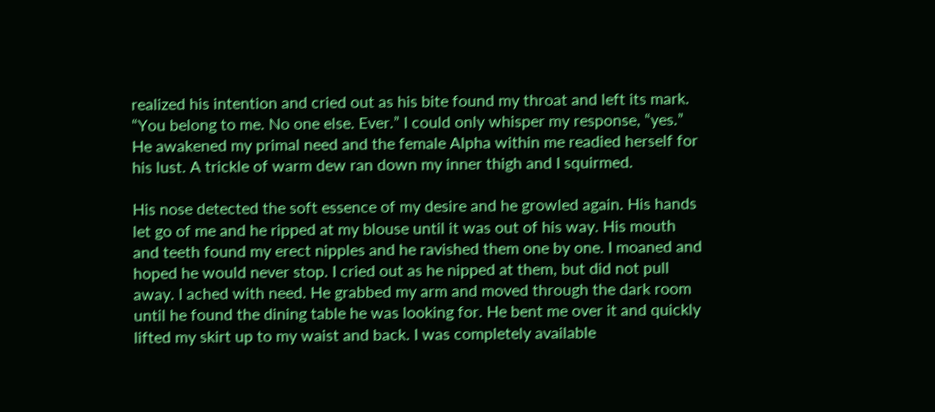realized his intention and cried out as his bite found my throat and left its mark. “You belong to me. No one else. Ever.” I could only whisper my response, “yes.” He awakened my primal need and the female Alpha within me readied herself for his lust. A trickle of warm dew ran down my inner thigh and I squirmed.

His nose detected the soft essence of my desire and he growled again. His hands let go of me and he ripped at my blouse until it was out of his way. His mouth and teeth found my erect nipples and he ravished them one by one. I moaned and hoped he would never stop. I cried out as he nipped at them, but did not pull away. I ached with need. He grabbed my arm and moved through the dark room until he found the dining table he was looking for. He bent me over it and quickly lifted my skirt up to my waist and back. I was completely available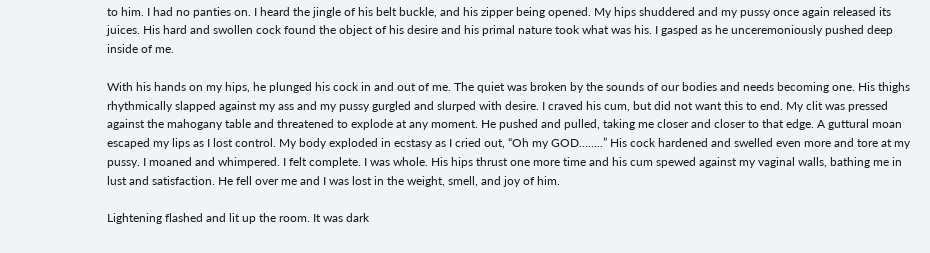to him. I had no panties on. I heard the jingle of his belt buckle, and his zipper being opened. My hips shuddered and my pussy once again released its juices. His hard and swollen cock found the object of his desire and his primal nature took what was his. I gasped as he unceremoniously pushed deep inside of me.

With his hands on my hips, he plunged his cock in and out of me. The quiet was broken by the sounds of our bodies and needs becoming one. His thighs rhythmically slapped against my ass and my pussy gurgled and slurped with desire. I craved his cum, but did not want this to end. My clit was pressed against the mahogany table and threatened to explode at any moment. He pushed and pulled, taking me closer and closer to that edge. A guttural moan escaped my lips as I lost control. My body exploded in ecstasy as I cried out, “Oh my GOD……..” His cock hardened and swelled even more and tore at my pussy. I moaned and whimpered. I felt complete. I was whole. His hips thrust one more time and his cum spewed against my vaginal walls, bathing me in lust and satisfaction. He fell over me and I was lost in the weight, smell, and joy of him.

Lightening flashed and lit up the room. It was dark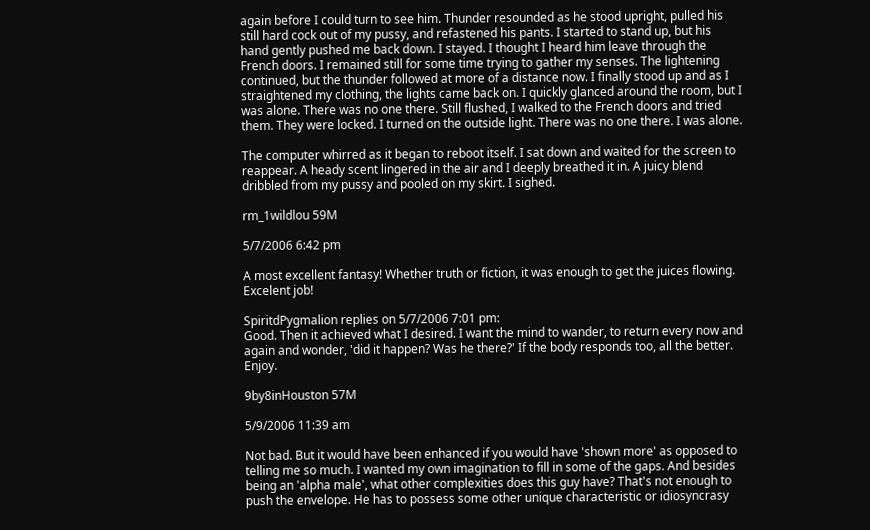again before I could turn to see him. Thunder resounded as he stood upright, pulled his still hard cock out of my pussy, and refastened his pants. I started to stand up, but his hand gently pushed me back down. I stayed. I thought I heard him leave through the French doors. I remained still for some time trying to gather my senses. The lightening continued, but the thunder followed at more of a distance now. I finally stood up and as I straightened my clothing, the lights came back on. I quickly glanced around the room, but I was alone. There was no one there. Still flushed, I walked to the French doors and tried them. They were locked. I turned on the outside light. There was no one there. I was alone.

The computer whirred as it began to reboot itself. I sat down and waited for the screen to reappear. A heady scent lingered in the air and I deeply breathed it in. A juicy blend dribbled from my pussy and pooled on my skirt. I sighed.

rm_1wildlou 59M

5/7/2006 6:42 pm

A most excellent fantasy! Whether truth or fiction, it was enough to get the juices flowing. Excelent job!

SpiritdPygmalion replies on 5/7/2006 7:01 pm:
Good. Then it achieved what I desired. I want the mind to wander, to return every now and again and wonder, 'did it happen? Was he there?' If the body responds too, all the better. Enjoy.

9by8inHouston 57M

5/9/2006 11:39 am

Not bad. But it would have been enhanced if you would have 'shown more' as opposed to telling me so much. I wanted my own imagination to fill in some of the gaps. And besides being an 'alpha male', what other complexities does this guy have? That's not enough to push the envelope. He has to possess some other unique characteristic or idiosyncrasy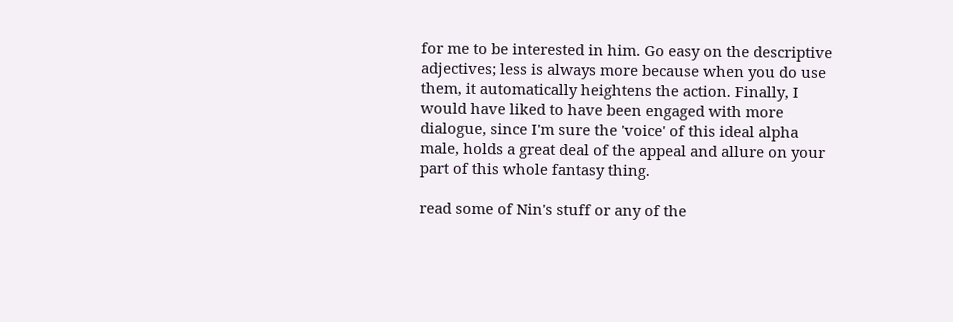for me to be interested in him. Go easy on the descriptive adjectives; less is always more because when you do use them, it automatically heightens the action. Finally, I would have liked to have been engaged with more dialogue, since I'm sure the 'voice' of this ideal alpha male, holds a great deal of the appeal and allure on your part of this whole fantasy thing.

read some of Nin's stuff or any of the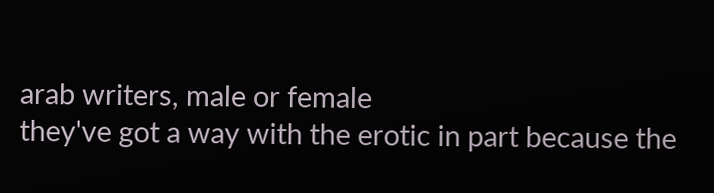arab writers, male or female
they've got a way with the erotic in part because the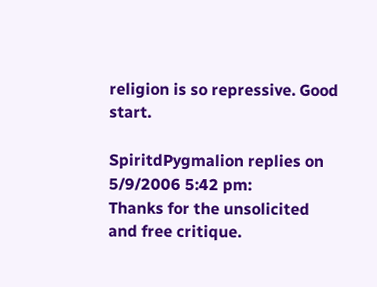religion is so repressive. Good start.

SpiritdPygmalion replies on 5/9/2006 5:42 pm:
Thanks for the unsolicited and free critique.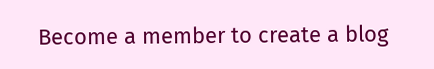Become a member to create a blog